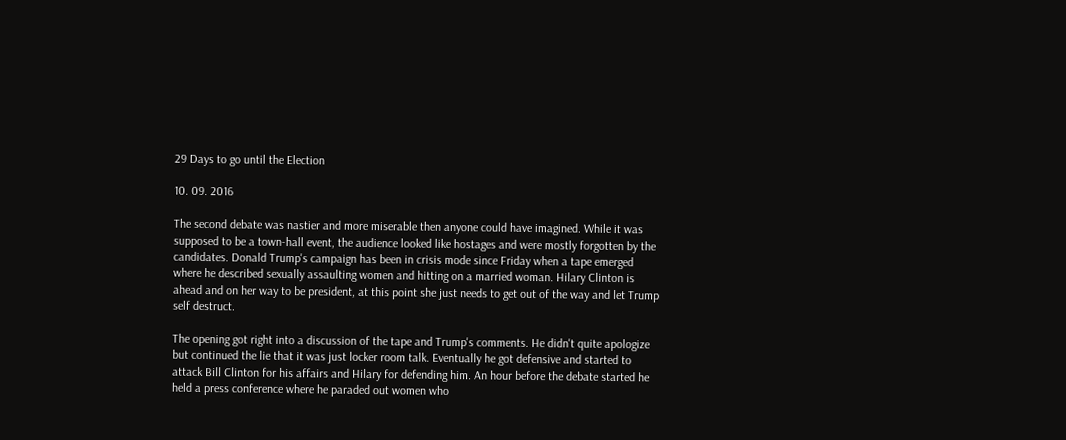29 Days to go until the Election

10. 09. 2016

The second debate was nastier and more miserable then anyone could have imagined. While it was supposed to be a town-hall event, the audience looked like hostages and were mostly forgotten by the candidates. Donald Trump's campaign has been in crisis mode since Friday when a tape emerged where he described sexually assaulting women and hitting on a married woman. Hilary Clinton is ahead and on her way to be president, at this point she just needs to get out of the way and let Trump self destruct.

The opening got right into a discussion of the tape and Trump's comments. He didn't quite apologize but continued the lie that it was just locker room talk. Eventually he got defensive and started to attack Bill Clinton for his affairs and Hilary for defending him. An hour before the debate started he held a press conference where he paraded out women who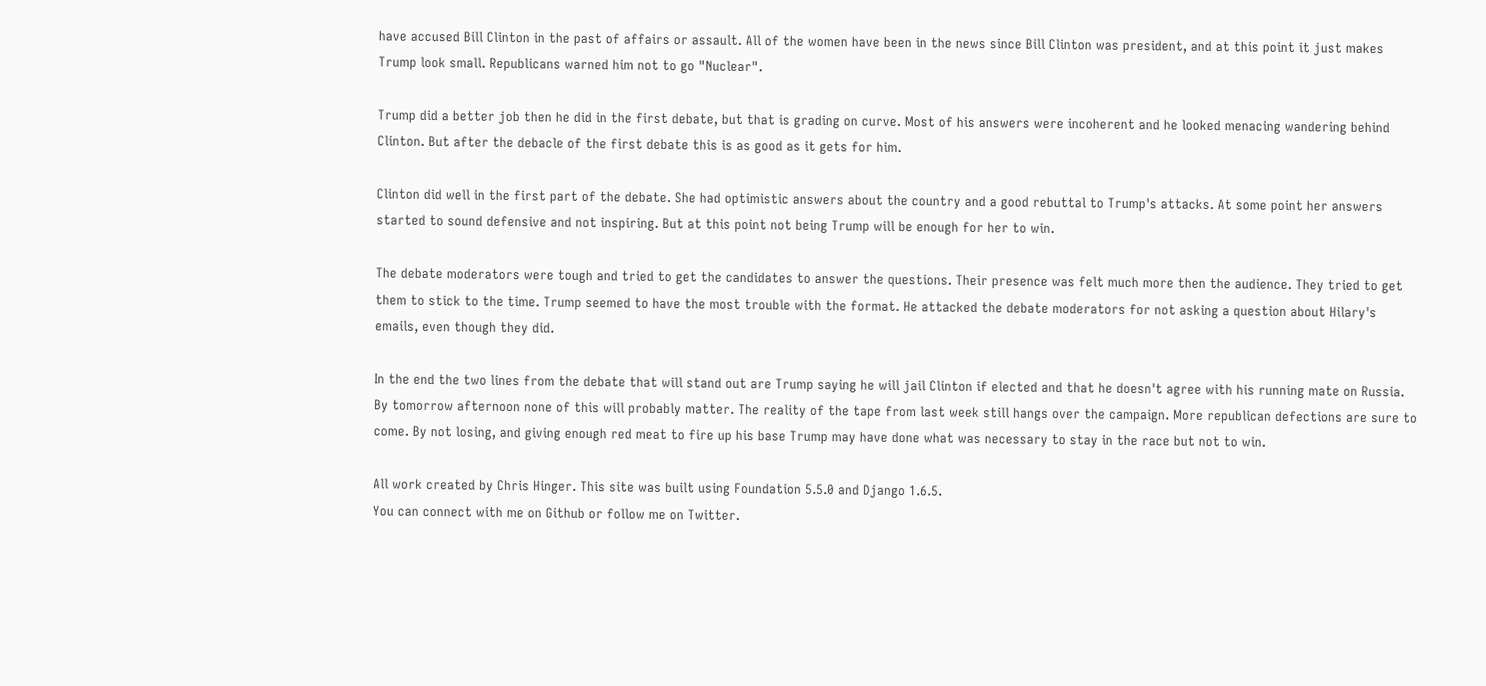have accused Bill Clinton in the past of affairs or assault. All of the women have been in the news since Bill Clinton was president, and at this point it just makes Trump look small. Republicans warned him not to go "Nuclear".

Trump did a better job then he did in the first debate, but that is grading on curve. Most of his answers were incoherent and he looked menacing wandering behind Clinton. But after the debacle of the first debate this is as good as it gets for him.

Clinton did well in the first part of the debate. She had optimistic answers about the country and a good rebuttal to Trump's attacks. At some point her answers started to sound defensive and not inspiring. But at this point not being Trump will be enough for her to win.

The debate moderators were tough and tried to get the candidates to answer the questions. Their presence was felt much more then the audience. They tried to get them to stick to the time. Trump seemed to have the most trouble with the format. He attacked the debate moderators for not asking a question about Hilary's emails, even though they did.

In the end the two lines from the debate that will stand out are Trump saying he will jail Clinton if elected and that he doesn't agree with his running mate on Russia. By tomorrow afternoon none of this will probably matter. The reality of the tape from last week still hangs over the campaign. More republican defections are sure to come. By not losing, and giving enough red meat to fire up his base Trump may have done what was necessary to stay in the race but not to win.

All work created by Chris Hinger. This site was built using Foundation 5.5.0 and Django 1.6.5.
You can connect with me on Github or follow me on Twitter.